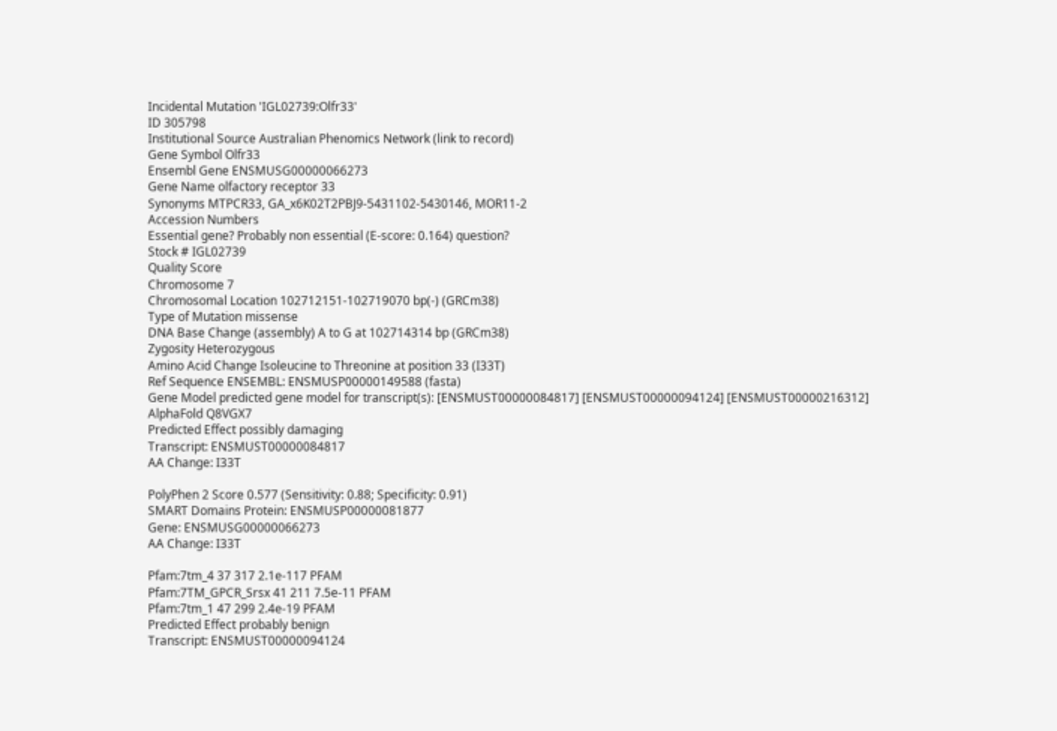Incidental Mutation 'IGL02739:Olfr33'
ID 305798
Institutional Source Australian Phenomics Network (link to record)
Gene Symbol Olfr33
Ensembl Gene ENSMUSG00000066273
Gene Name olfactory receptor 33
Synonyms MTPCR33, GA_x6K02T2PBJ9-5431102-5430146, MOR11-2
Accession Numbers
Essential gene? Probably non essential (E-score: 0.164) question?
Stock # IGL02739
Quality Score
Chromosome 7
Chromosomal Location 102712151-102719070 bp(-) (GRCm38)
Type of Mutation missense
DNA Base Change (assembly) A to G at 102714314 bp (GRCm38)
Zygosity Heterozygous
Amino Acid Change Isoleucine to Threonine at position 33 (I33T)
Ref Sequence ENSEMBL: ENSMUSP00000149588 (fasta)
Gene Model predicted gene model for transcript(s): [ENSMUST00000084817] [ENSMUST00000094124] [ENSMUST00000216312]
AlphaFold Q8VGX7
Predicted Effect possibly damaging
Transcript: ENSMUST00000084817
AA Change: I33T

PolyPhen 2 Score 0.577 (Sensitivity: 0.88; Specificity: 0.91)
SMART Domains Protein: ENSMUSP00000081877
Gene: ENSMUSG00000066273
AA Change: I33T

Pfam:7tm_4 37 317 2.1e-117 PFAM
Pfam:7TM_GPCR_Srsx 41 211 7.5e-11 PFAM
Pfam:7tm_1 47 299 2.4e-19 PFAM
Predicted Effect probably benign
Transcript: ENSMUST00000094124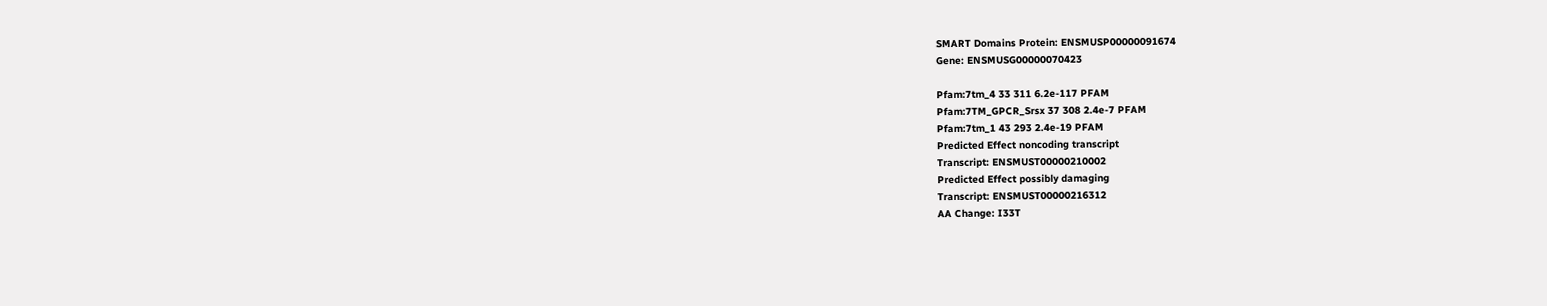SMART Domains Protein: ENSMUSP00000091674
Gene: ENSMUSG00000070423

Pfam:7tm_4 33 311 6.2e-117 PFAM
Pfam:7TM_GPCR_Srsx 37 308 2.4e-7 PFAM
Pfam:7tm_1 43 293 2.4e-19 PFAM
Predicted Effect noncoding transcript
Transcript: ENSMUST00000210002
Predicted Effect possibly damaging
Transcript: ENSMUST00000216312
AA Change: I33T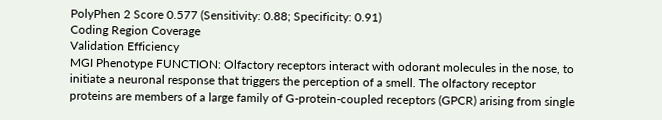PolyPhen 2 Score 0.577 (Sensitivity: 0.88; Specificity: 0.91)
Coding Region Coverage
Validation Efficiency
MGI Phenotype FUNCTION: Olfactory receptors interact with odorant molecules in the nose, to initiate a neuronal response that triggers the perception of a smell. The olfactory receptor proteins are members of a large family of G-protein-coupled receptors (GPCR) arising from single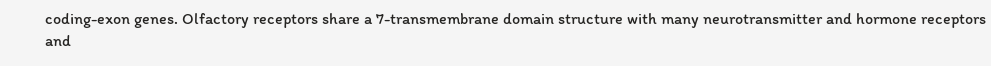coding-exon genes. Olfactory receptors share a 7-transmembrane domain structure with many neurotransmitter and hormone receptors and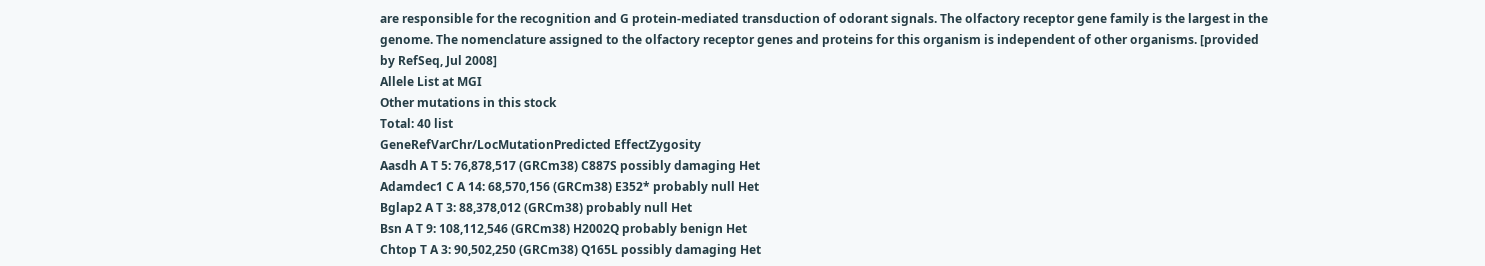are responsible for the recognition and G protein-mediated transduction of odorant signals. The olfactory receptor gene family is the largest in the genome. The nomenclature assigned to the olfactory receptor genes and proteins for this organism is independent of other organisms. [provided by RefSeq, Jul 2008]
Allele List at MGI
Other mutations in this stock
Total: 40 list
GeneRefVarChr/LocMutationPredicted EffectZygosity
Aasdh A T 5: 76,878,517 (GRCm38) C887S possibly damaging Het
Adamdec1 C A 14: 68,570,156 (GRCm38) E352* probably null Het
Bglap2 A T 3: 88,378,012 (GRCm38) probably null Het
Bsn A T 9: 108,112,546 (GRCm38) H2002Q probably benign Het
Chtop T A 3: 90,502,250 (GRCm38) Q165L possibly damaging Het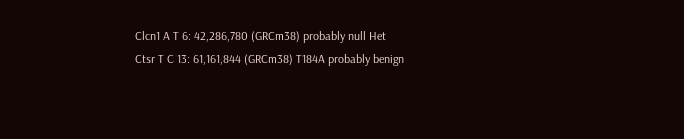Clcn1 A T 6: 42,286,780 (GRCm38) probably null Het
Ctsr T C 13: 61,161,844 (GRCm38) T184A probably benign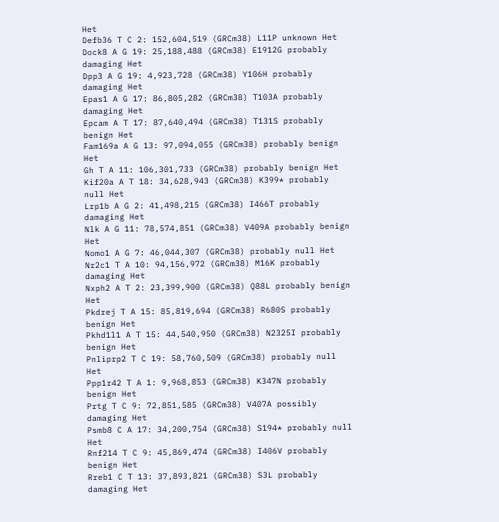Het
Defb36 T C 2: 152,604,519 (GRCm38) L11P unknown Het
Dock8 A G 19: 25,188,488 (GRCm38) E1912G probably damaging Het
Dpp3 A G 19: 4,923,728 (GRCm38) Y106H probably damaging Het
Epas1 A G 17: 86,805,282 (GRCm38) T103A probably damaging Het
Epcam A T 17: 87,640,494 (GRCm38) T131S probably benign Het
Fam169a A G 13: 97,094,055 (GRCm38) probably benign Het
Gh T A 11: 106,301,733 (GRCm38) probably benign Het
Kif20a A T 18: 34,628,943 (GRCm38) K399* probably null Het
Lrp1b A G 2: 41,498,215 (GRCm38) I466T probably damaging Het
Nlk A G 11: 78,574,851 (GRCm38) V409A probably benign Het
Nomo1 A G 7: 46,044,307 (GRCm38) probably null Het
Nr2c1 T A 10: 94,156,972 (GRCm38) M16K probably damaging Het
Nxph2 A T 2: 23,399,900 (GRCm38) Q88L probably benign Het
Pkdrej T A 15: 85,819,694 (GRCm38) R680S probably benign Het
Pkhd1l1 A T 15: 44,540,950 (GRCm38) N2325I probably benign Het
Pnliprp2 T C 19: 58,760,509 (GRCm38) probably null Het
Ppp1r42 T A 1: 9,968,853 (GRCm38) K347N probably benign Het
Prtg T C 9: 72,851,585 (GRCm38) V407A possibly damaging Het
Psmb8 C A 17: 34,200,754 (GRCm38) S194* probably null Het
Rnf214 T C 9: 45,869,474 (GRCm38) I406V probably benign Het
Rreb1 C T 13: 37,893,821 (GRCm38) S3L probably damaging Het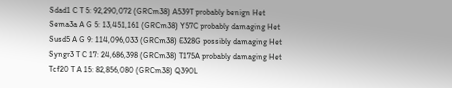Sdad1 C T 5: 92,290,072 (GRCm38) A539T probably benign Het
Sema3a A G 5: 13,451,161 (GRCm38) Y57C probably damaging Het
Susd5 A G 9: 114,096,033 (GRCm38) E328G possibly damaging Het
Syngr3 T C 17: 24,686,398 (GRCm38) T175A probably damaging Het
Tcf20 T A 15: 82,856,080 (GRCm38) Q390L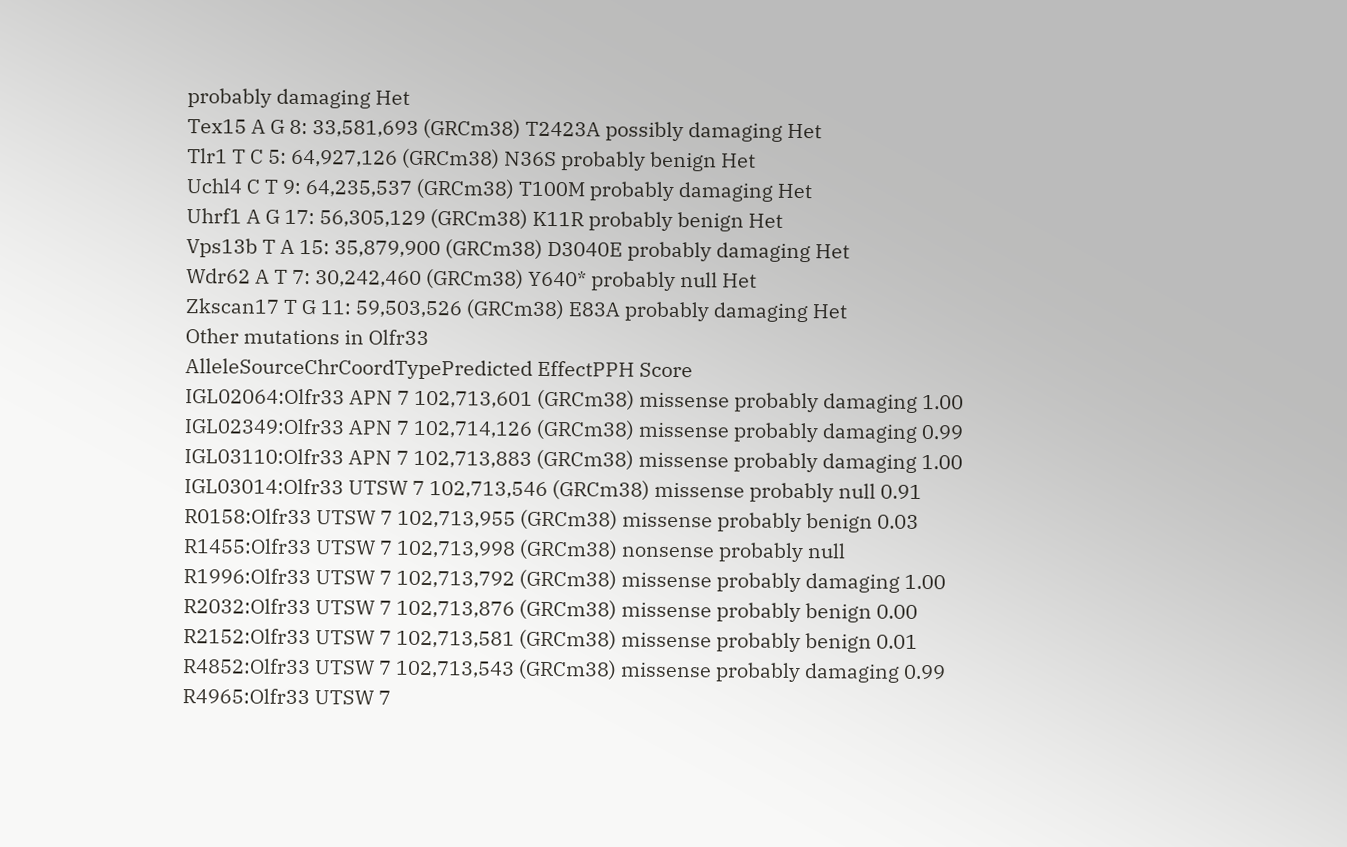probably damaging Het
Tex15 A G 8: 33,581,693 (GRCm38) T2423A possibly damaging Het
Tlr1 T C 5: 64,927,126 (GRCm38) N36S probably benign Het
Uchl4 C T 9: 64,235,537 (GRCm38) T100M probably damaging Het
Uhrf1 A G 17: 56,305,129 (GRCm38) K11R probably benign Het
Vps13b T A 15: 35,879,900 (GRCm38) D3040E probably damaging Het
Wdr62 A T 7: 30,242,460 (GRCm38) Y640* probably null Het
Zkscan17 T G 11: 59,503,526 (GRCm38) E83A probably damaging Het
Other mutations in Olfr33
AlleleSourceChrCoordTypePredicted EffectPPH Score
IGL02064:Olfr33 APN 7 102,713,601 (GRCm38) missense probably damaging 1.00
IGL02349:Olfr33 APN 7 102,714,126 (GRCm38) missense probably damaging 0.99
IGL03110:Olfr33 APN 7 102,713,883 (GRCm38) missense probably damaging 1.00
IGL03014:Olfr33 UTSW 7 102,713,546 (GRCm38) missense probably null 0.91
R0158:Olfr33 UTSW 7 102,713,955 (GRCm38) missense probably benign 0.03
R1455:Olfr33 UTSW 7 102,713,998 (GRCm38) nonsense probably null
R1996:Olfr33 UTSW 7 102,713,792 (GRCm38) missense probably damaging 1.00
R2032:Olfr33 UTSW 7 102,713,876 (GRCm38) missense probably benign 0.00
R2152:Olfr33 UTSW 7 102,713,581 (GRCm38) missense probably benign 0.01
R4852:Olfr33 UTSW 7 102,713,543 (GRCm38) missense probably damaging 0.99
R4965:Olfr33 UTSW 7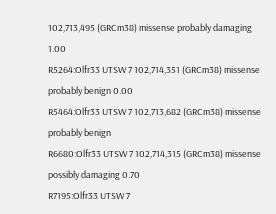102,713,495 (GRCm38) missense probably damaging 1.00
R5264:Olfr33 UTSW 7 102,714,351 (GRCm38) missense probably benign 0.00
R5464:Olfr33 UTSW 7 102,713,682 (GRCm38) missense probably benign
R6680:Olfr33 UTSW 7 102,714,315 (GRCm38) missense possibly damaging 0.70
R7195:Olfr33 UTSW 7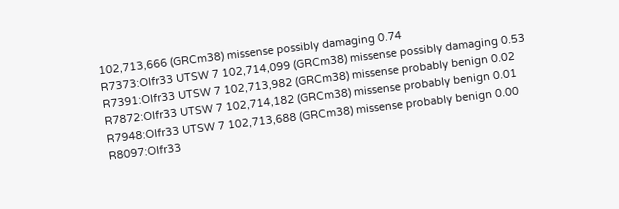102,713,666 (GRCm38) missense possibly damaging 0.74
R7373:Olfr33 UTSW 7 102,714,099 (GRCm38) missense possibly damaging 0.53
R7391:Olfr33 UTSW 7 102,713,982 (GRCm38) missense probably benign 0.02
R7872:Olfr33 UTSW 7 102,714,182 (GRCm38) missense probably benign 0.01
R7948:Olfr33 UTSW 7 102,713,688 (GRCm38) missense probably benign 0.00
R8097:Olfr33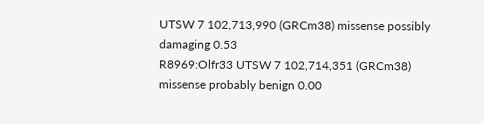UTSW 7 102,713,990 (GRCm38) missense possibly damaging 0.53
R8969:Olfr33 UTSW 7 102,714,351 (GRCm38) missense probably benign 0.00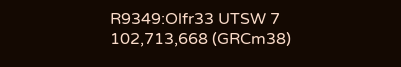R9349:Olfr33 UTSW 7 102,713,668 (GRCm38)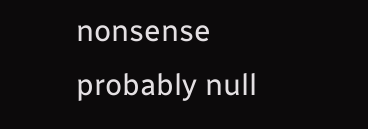nonsense probably null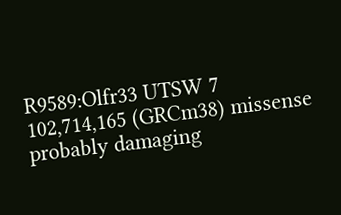R9589:Olfr33 UTSW 7 102,714,165 (GRCm38) missense probably damaging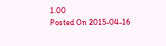1.00
Posted On 2015-04-16